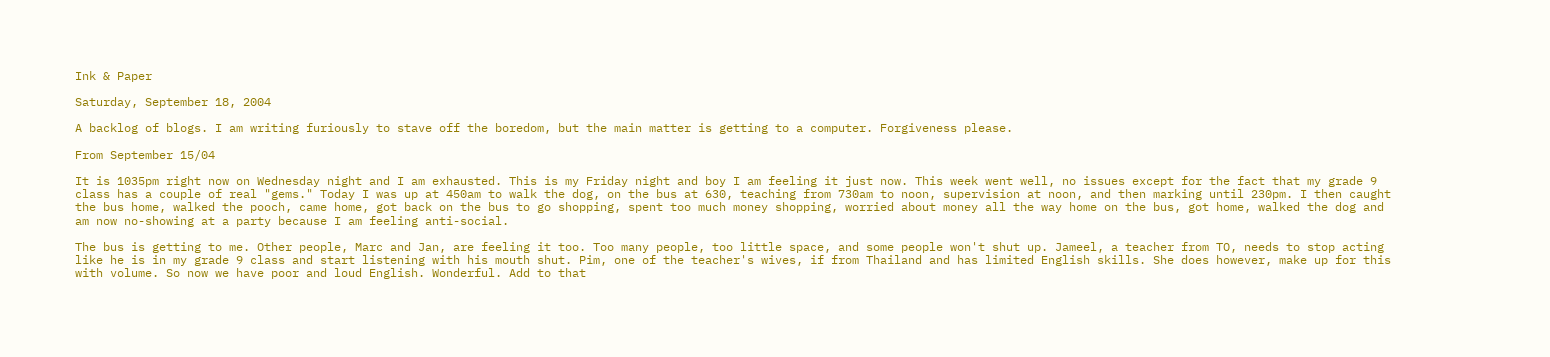Ink & Paper

Saturday, September 18, 2004

A backlog of blogs. I am writing furiously to stave off the boredom, but the main matter is getting to a computer. Forgiveness please.

From September 15/04

It is 1035pm right now on Wednesday night and I am exhausted. This is my Friday night and boy I am feeling it just now. This week went well, no issues except for the fact that my grade 9 class has a couple of real "gems." Today I was up at 450am to walk the dog, on the bus at 630, teaching from 730am to noon, supervision at noon, and then marking until 230pm. I then caught the bus home, walked the pooch, came home, got back on the bus to go shopping, spent too much money shopping, worried about money all the way home on the bus, got home, walked the dog and am now no-showing at a party because I am feeling anti-social.

The bus is getting to me. Other people, Marc and Jan, are feeling it too. Too many people, too little space, and some people won't shut up. Jameel, a teacher from TO, needs to stop acting like he is in my grade 9 class and start listening with his mouth shut. Pim, one of the teacher's wives, if from Thailand and has limited English skills. She does however, make up for this with volume. So now we have poor and loud English. Wonderful. Add to that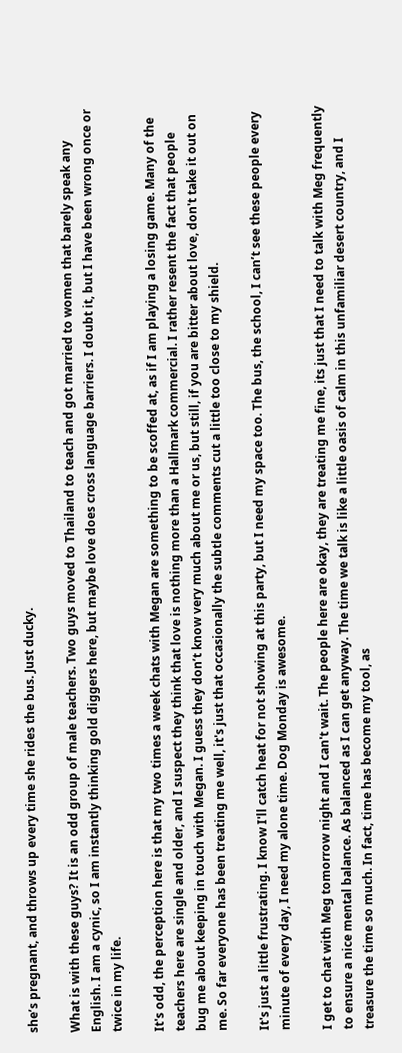she’s pregnant, and throws up every time she rides the bus. Just ducky.

What is with these guys? It is an odd group of male teachers. Two guys moved to Thailand to teach and got married to women that barely speak any English. I am a cynic, so I am instantly thinking gold diggers here, but maybe love does cross language barriers. I doubt it, but I have been wrong once or twice in my life.

It's odd, the perception here is that my two times a week chats with Megan are something to be scoffed at, as if I am playing a losing game. Many of the teachers here are single and older, and I suspect they think that love is nothing more than a Hallmark commercial. I rather resent the fact that people bug me about keeping in touch with Megan. I guess they don’t know very much about me or us, but still, if you are bitter about love, don't take it out on me. So far everyone has been treating me well, it's just that occasionally the subtle comments cut a little too close to my shield.

It's just a little frustrating. I know I'll catch heat for not showing at this party, but I need my space too. The bus, the school, I can’t see these people every minute of every day, I need my alone time. Dog Monday is awesome.

I get to chat with Meg tomorrow night and I can't wait. The people here are okay, they are treating me fine, its just that I need to talk with Meg frequently to ensure a nice mental balance. As balanced as I can get anyway. The time we talk is like a little oasis of calm in this unfamiliar desert country, and I treasure the time so much. In fact, time has become my tool, as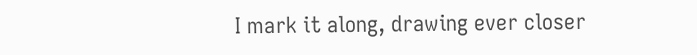I mark it along, drawing ever closer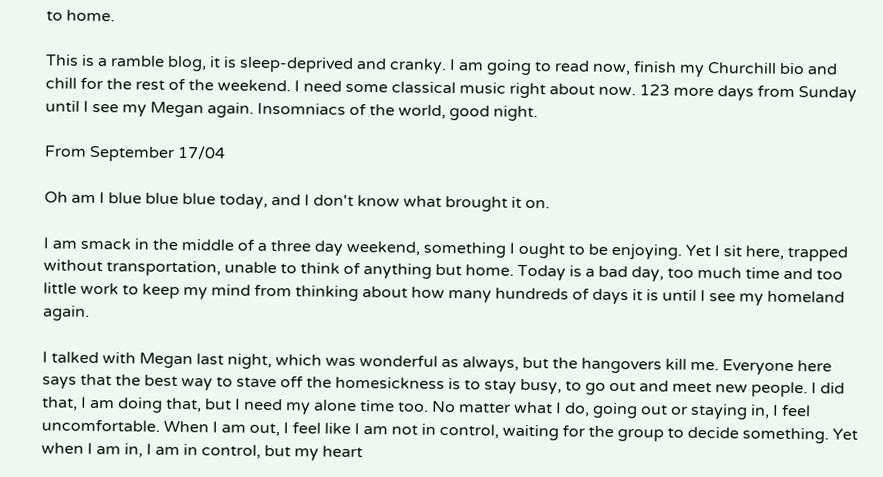to home.

This is a ramble blog, it is sleep-deprived and cranky. I am going to read now, finish my Churchill bio and chill for the rest of the weekend. I need some classical music right about now. 123 more days from Sunday until I see my Megan again. Insomniacs of the world, good night.

From September 17/04

Oh am I blue blue blue today, and I don't know what brought it on.

I am smack in the middle of a three day weekend, something I ought to be enjoying. Yet I sit here, trapped without transportation, unable to think of anything but home. Today is a bad day, too much time and too little work to keep my mind from thinking about how many hundreds of days it is until I see my homeland again.

I talked with Megan last night, which was wonderful as always, but the hangovers kill me. Everyone here says that the best way to stave off the homesickness is to stay busy, to go out and meet new people. I did that, I am doing that, but I need my alone time too. No matter what I do, going out or staying in, I feel uncomfortable. When I am out, I feel like I am not in control, waiting for the group to decide something. Yet when I am in, I am in control, but my heart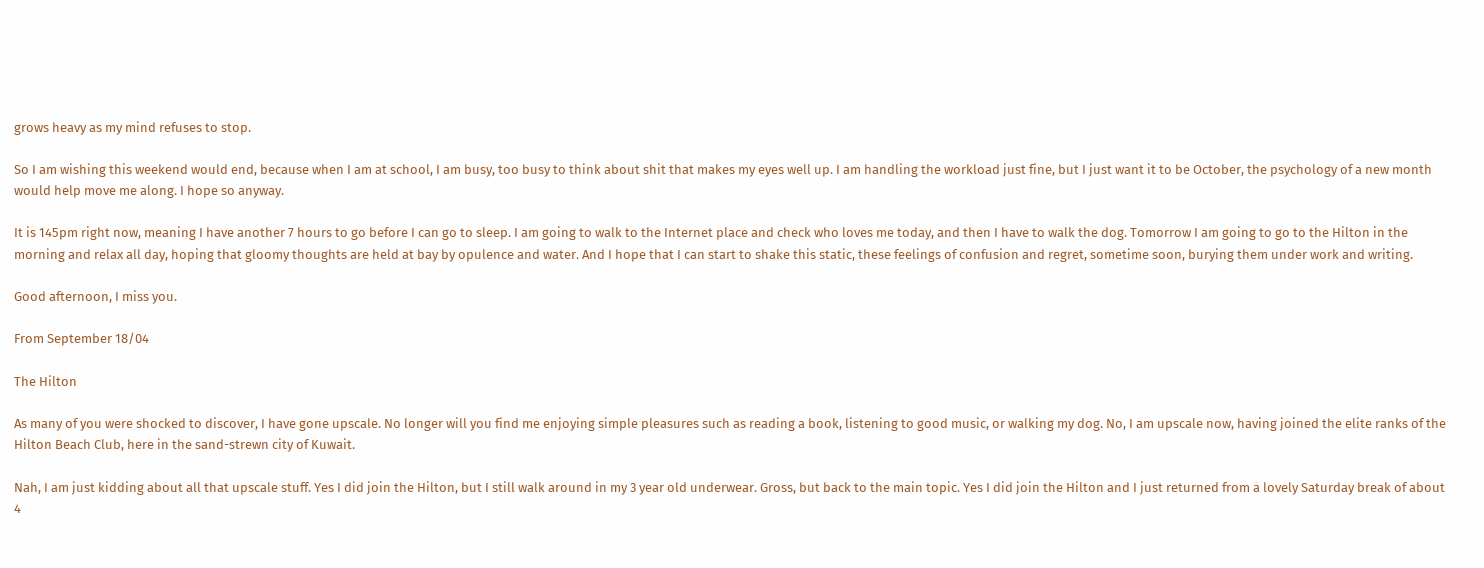grows heavy as my mind refuses to stop.

So I am wishing this weekend would end, because when I am at school, I am busy, too busy to think about shit that makes my eyes well up. I am handling the workload just fine, but I just want it to be October, the psychology of a new month would help move me along. I hope so anyway.

It is 145pm right now, meaning I have another 7 hours to go before I can go to sleep. I am going to walk to the Internet place and check who loves me today, and then I have to walk the dog. Tomorrow I am going to go to the Hilton in the morning and relax all day, hoping that gloomy thoughts are held at bay by opulence and water. And I hope that I can start to shake this static, these feelings of confusion and regret, sometime soon, burying them under work and writing.

Good afternoon, I miss you.

From September 18/04

The Hilton

As many of you were shocked to discover, I have gone upscale. No longer will you find me enjoying simple pleasures such as reading a book, listening to good music, or walking my dog. No, I am upscale now, having joined the elite ranks of the Hilton Beach Club, here in the sand-strewn city of Kuwait.

Nah, I am just kidding about all that upscale stuff. Yes I did join the Hilton, but I still walk around in my 3 year old underwear. Gross, but back to the main topic. Yes I did join the Hilton and I just returned from a lovely Saturday break of about 4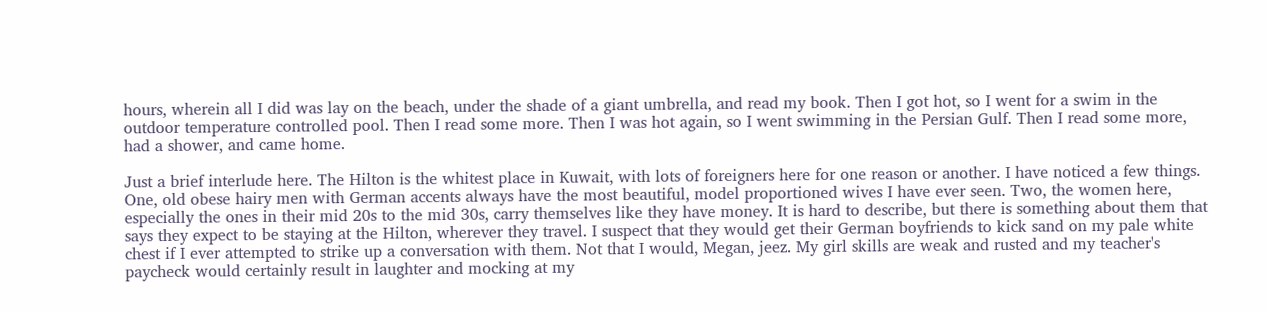hours, wherein all I did was lay on the beach, under the shade of a giant umbrella, and read my book. Then I got hot, so I went for a swim in the outdoor temperature controlled pool. Then I read some more. Then I was hot again, so I went swimming in the Persian Gulf. Then I read some more, had a shower, and came home.

Just a brief interlude here. The Hilton is the whitest place in Kuwait, with lots of foreigners here for one reason or another. I have noticed a few things. One, old obese hairy men with German accents always have the most beautiful, model proportioned wives I have ever seen. Two, the women here, especially the ones in their mid 20s to the mid 30s, carry themselves like they have money. It is hard to describe, but there is something about them that says they expect to be staying at the Hilton, wherever they travel. I suspect that they would get their German boyfriends to kick sand on my pale white chest if I ever attempted to strike up a conversation with them. Not that I would, Megan, jeez. My girl skills are weak and rusted and my teacher's paycheck would certainly result in laughter and mocking at my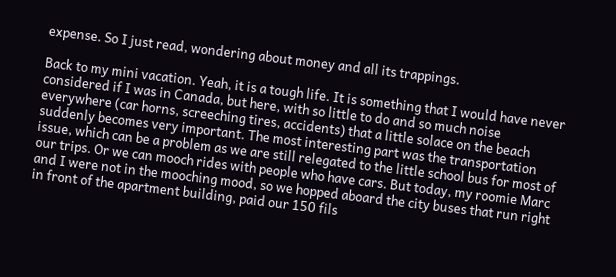expense. So I just read, wondering about money and all its trappings.

Back to my mini vacation. Yeah, it is a tough life. It is something that I would have never considered if I was in Canada, but here, with so little to do and so much noise everywhere (car horns, screeching tires, accidents) that a little solace on the beach suddenly becomes very important. The most interesting part was the transportation issue, which can be a problem as we are still relegated to the little school bus for most of our trips. Or we can mooch rides with people who have cars. But today, my roomie Marc and I were not in the mooching mood, so we hopped aboard the city buses that run right in front of the apartment building, paid our 150 fils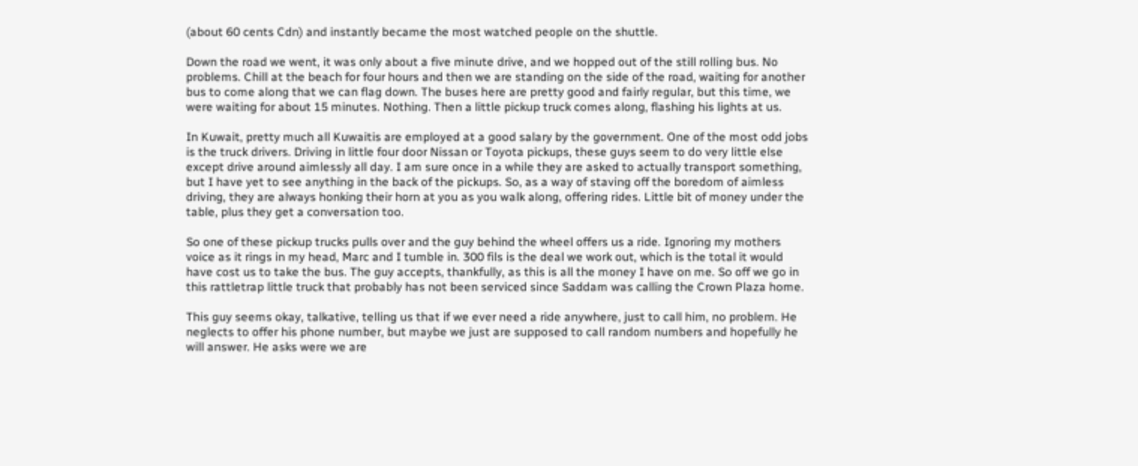(about 60 cents Cdn) and instantly became the most watched people on the shuttle.

Down the road we went, it was only about a five minute drive, and we hopped out of the still rolling bus. No problems. Chill at the beach for four hours and then we are standing on the side of the road, waiting for another bus to come along that we can flag down. The buses here are pretty good and fairly regular, but this time, we were waiting for about 15 minutes. Nothing. Then a little pickup truck comes along, flashing his lights at us.

In Kuwait, pretty much all Kuwaitis are employed at a good salary by the government. One of the most odd jobs is the truck drivers. Driving in little four door Nissan or Toyota pickups, these guys seem to do very little else except drive around aimlessly all day. I am sure once in a while they are asked to actually transport something, but I have yet to see anything in the back of the pickups. So, as a way of staving off the boredom of aimless driving, they are always honking their horn at you as you walk along, offering rides. Little bit of money under the table, plus they get a conversation too.

So one of these pickup trucks pulls over and the guy behind the wheel offers us a ride. Ignoring my mothers voice as it rings in my head, Marc and I tumble in. 300 fils is the deal we work out, which is the total it would have cost us to take the bus. The guy accepts, thankfully, as this is all the money I have on me. So off we go in this rattletrap little truck that probably has not been serviced since Saddam was calling the Crown Plaza home.

This guy seems okay, talkative, telling us that if we ever need a ride anywhere, just to call him, no problem. He neglects to offer his phone number, but maybe we just are supposed to call random numbers and hopefully he will answer. He asks were we are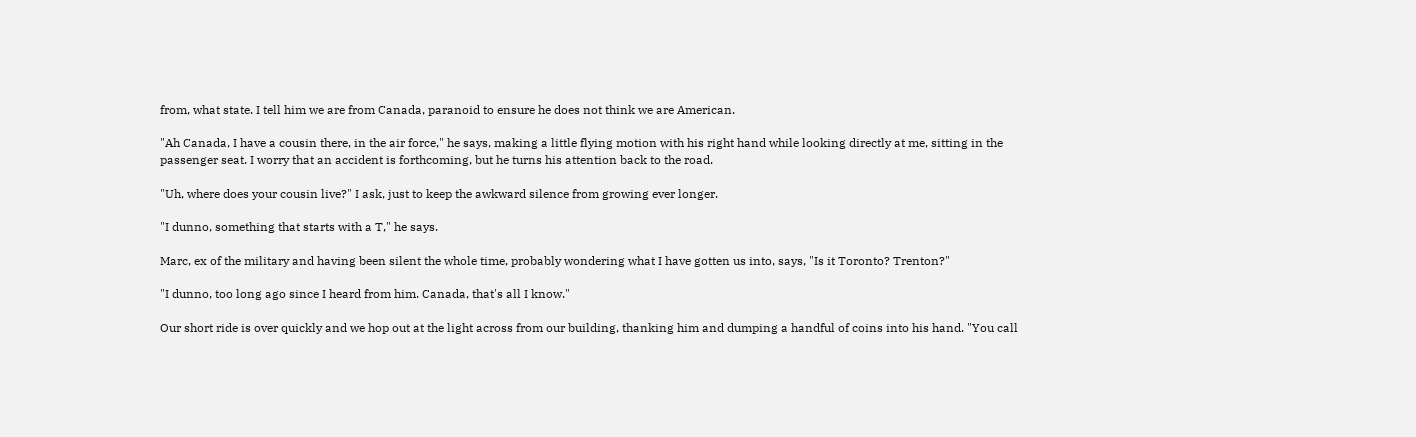from, what state. I tell him we are from Canada, paranoid to ensure he does not think we are American.

"Ah Canada, I have a cousin there, in the air force," he says, making a little flying motion with his right hand while looking directly at me, sitting in the passenger seat. I worry that an accident is forthcoming, but he turns his attention back to the road.

"Uh, where does your cousin live?" I ask, just to keep the awkward silence from growing ever longer.

"I dunno, something that starts with a T," he says.

Marc, ex of the military and having been silent the whole time, probably wondering what I have gotten us into, says, "Is it Toronto? Trenton?"

"I dunno, too long ago since I heard from him. Canada, that's all I know."

Our short ride is over quickly and we hop out at the light across from our building, thanking him and dumping a handful of coins into his hand. "You call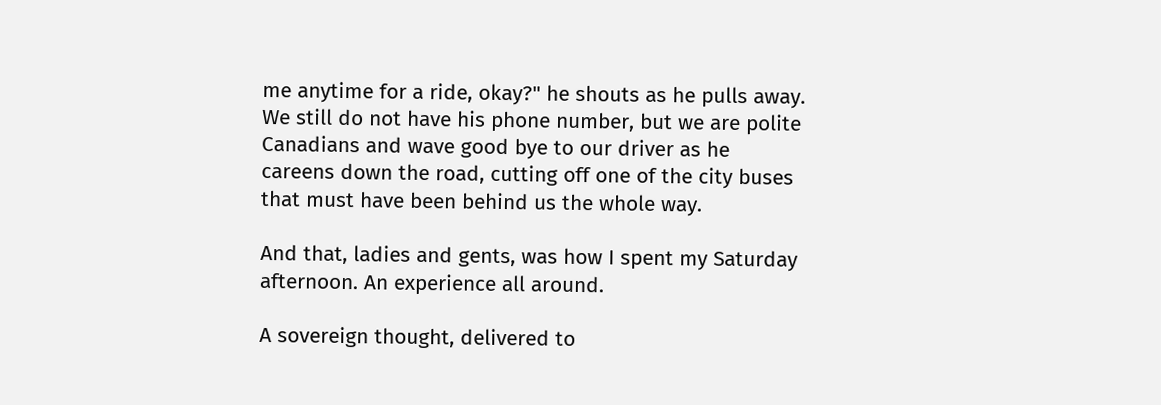me anytime for a ride, okay?" he shouts as he pulls away. We still do not have his phone number, but we are polite Canadians and wave good bye to our driver as he careens down the road, cutting off one of the city buses that must have been behind us the whole way.

And that, ladies and gents, was how I spent my Saturday afternoon. An experience all around.

A sovereign thought, delivered to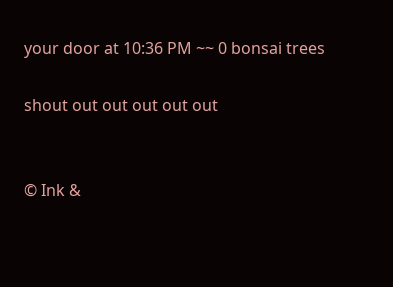your door at 10:36 PM ~~ 0 bonsai trees

shout out out out out out


© Ink &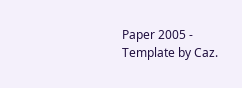Paper 2005 - Template by Caz.